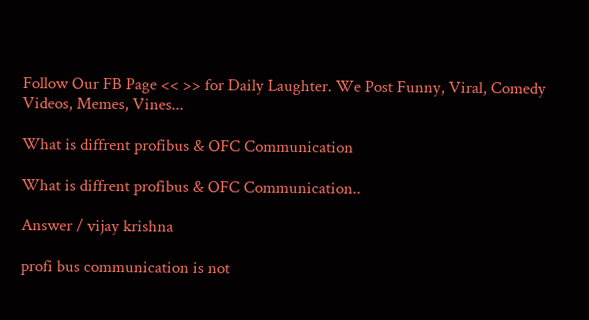Follow Our FB Page << >> for Daily Laughter. We Post Funny, Viral, Comedy Videos, Memes, Vines...

What is diffrent profibus & OFC Communication

What is diffrent profibus & OFC Communication..

Answer / vijay krishna

profi bus communication is not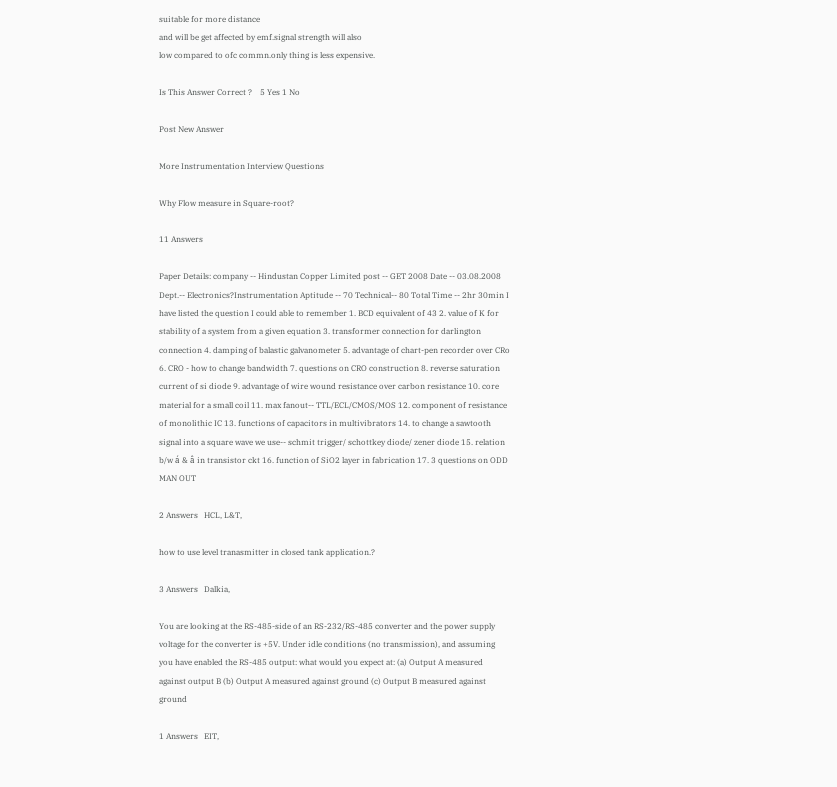suitable for more distance
and will be get affected by emf.signal strength will also
low compared to ofc commn.only thing is less expensive.

Is This Answer Correct ?    5 Yes 1 No

Post New Answer

More Instrumentation Interview Questions

Why Flow measure in Square-root?

11 Answers

Paper Details: company -- Hindustan Copper Limited post -- GET 2008 Date -- 03.08.2008 Dept.-- Electronics?Instrumentation Aptitude -- 70 Technical-- 80 Total Time -- 2hr 30min I have listed the question I could able to remember 1. BCD equivalent of 43 2. value of K for stability of a system from a given equation 3. transformer connection for darlington connection 4. damping of balastic galvanometer 5. advantage of chart-pen recorder over CRo 6. CRO - how to change bandwidth 7. questions on CRO construction 8. reverse saturation current of si diode 9. advantage of wire wound resistance over carbon resistance 10. core material for a small coil 11. max fanout-- TTL/ECL/CMOS/MOS 12. component of resistance of monolithic IC 13. functions of capacitors in multivibrators 14. to change a sawtooth signal into a square wave we use-- schmit trigger/ schottkey diode/ zener diode 15. relation b/w á & â in transistor ckt 16. function of SiO2 layer in fabrication 17. 3 questions on ODD MAN OUT

2 Answers   HCL, L&T,

how to use level tranasmitter in closed tank application.?

3 Answers   Dalkia,

You are looking at the RS-485-side of an RS-232/RS-485 converter and the power supply voltage for the converter is +5V. Under idle conditions (no transmission), and assuming you have enabled the RS-485 output: what would you expect at: (a) Output A measured against output B (b) Output A measured against ground (c) Output B measured against ground

1 Answers   EIT,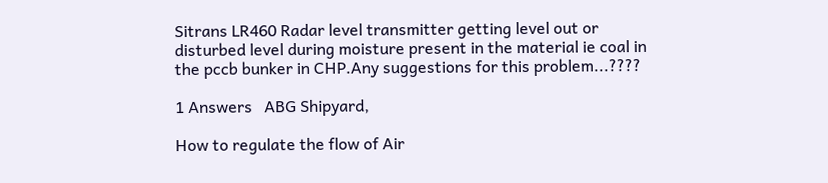Sitrans LR460 Radar level transmitter getting level out or disturbed level during moisture present in the material ie coal in the pccb bunker in CHP.Any suggestions for this problem...????

1 Answers   ABG Shipyard,

How to regulate the flow of Air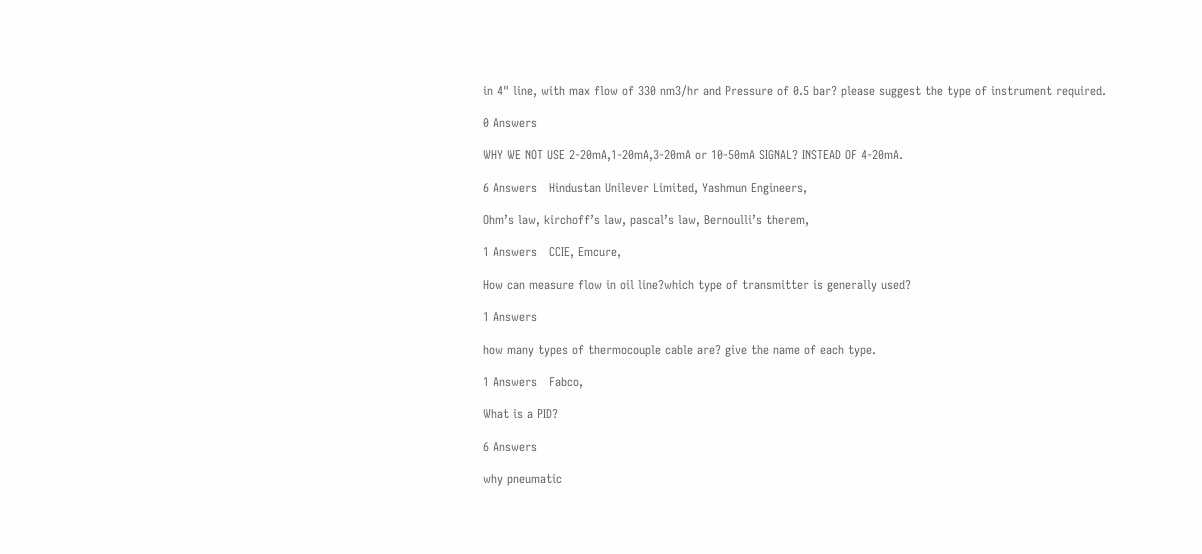in 4" line, with max flow of 330 nm3/hr and Pressure of 0.5 bar? please suggest the type of instrument required.

0 Answers

WHY WE NOT USE 2-20mA,1-20mA,3-20mA or 10-50mA SIGNAL? INSTEAD OF 4-20mA.

6 Answers   Hindustan Unilever Limited, Yashmun Engineers,

Ohm’s law, kirchoff’s law, pascal’s law, Bernoulli’s therem,

1 Answers   CCIE, Emcure,

How can measure flow in oil line?which type of transmitter is generally used?

1 Answers

how many types of thermocouple cable are? give the name of each type.

1 Answers   Fabco,

What is a PID?

6 Answers

why pneumatic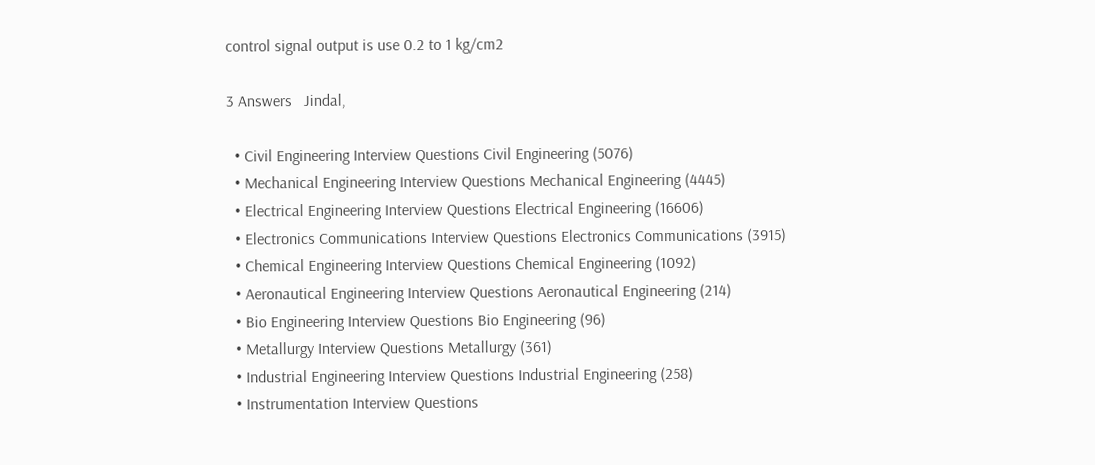control signal output is use 0.2 to 1 kg/cm2

3 Answers   Jindal,

  • Civil Engineering Interview Questions Civil Engineering (5076)
  • Mechanical Engineering Interview Questions Mechanical Engineering (4445)
  • Electrical Engineering Interview Questions Electrical Engineering (16606)
  • Electronics Communications Interview Questions Electronics Communications (3915)
  • Chemical Engineering Interview Questions Chemical Engineering (1092)
  • Aeronautical Engineering Interview Questions Aeronautical Engineering (214)
  • Bio Engineering Interview Questions Bio Engineering (96)
  • Metallurgy Interview Questions Metallurgy (361)
  • Industrial Engineering Interview Questions Industrial Engineering (258)
  • Instrumentation Interview Questions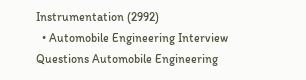Instrumentation (2992)
  • Automobile Engineering Interview Questions Automobile Engineering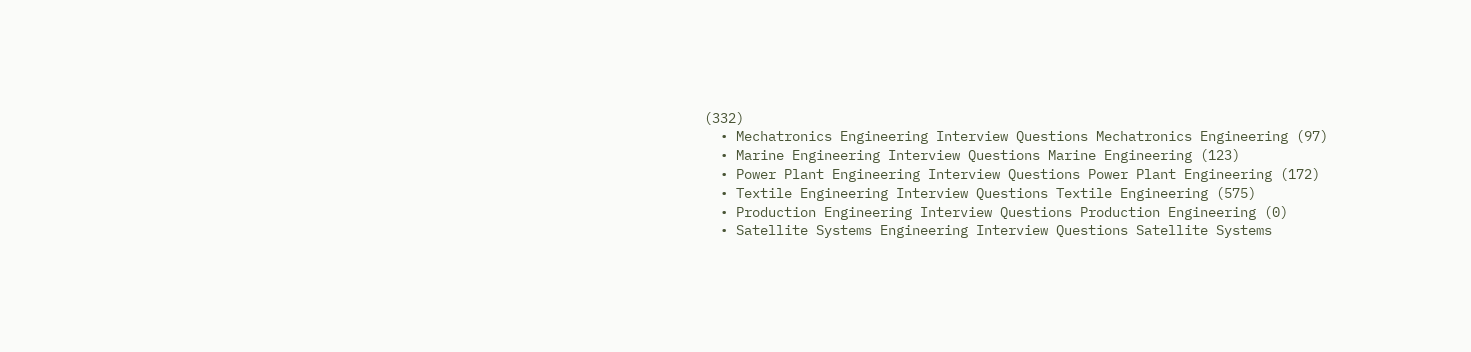(332)
  • Mechatronics Engineering Interview Questions Mechatronics Engineering (97)
  • Marine Engineering Interview Questions Marine Engineering (123)
  • Power Plant Engineering Interview Questions Power Plant Engineering (172)
  • Textile Engineering Interview Questions Textile Engineering (575)
  • Production Engineering Interview Questions Production Engineering (0)
  • Satellite Systems Engineering Interview Questions Satellite Systems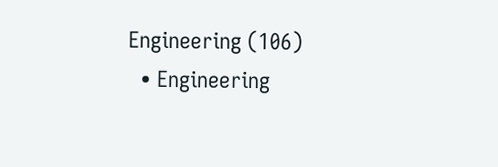Engineering (106)
  • Engineering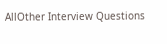AllOther Interview Questions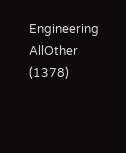Engineering AllOther (1378)